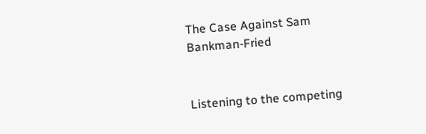The Case Against Sam Bankman-Fried


Listening to the competing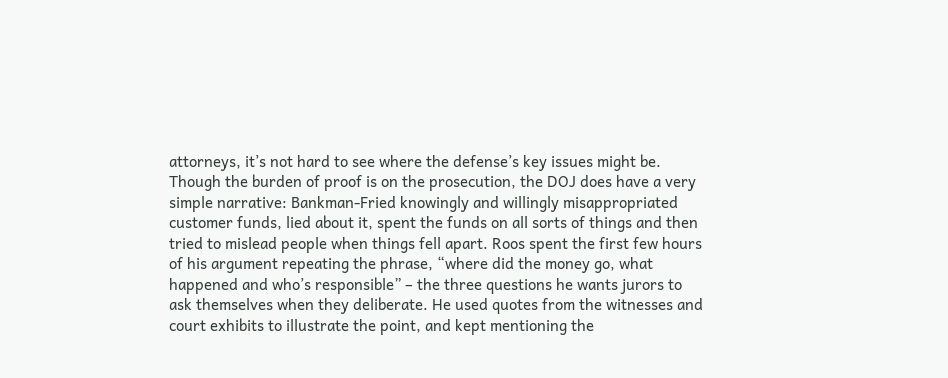attorneys, it’s not hard to see where the defense’s key issues might be. Though the burden of proof is on the prosecution, the DOJ does have a very simple narrative: Bankman-Fried knowingly and willingly misappropriated customer funds, lied about it, spent the funds on all sorts of things and then tried to mislead people when things fell apart. Roos spent the first few hours of his argument repeating the phrase, “where did the money go, what happened and who’s responsible” – the three questions he wants jurors to ask themselves when they deliberate. He used quotes from the witnesses and court exhibits to illustrate the point, and kept mentioning the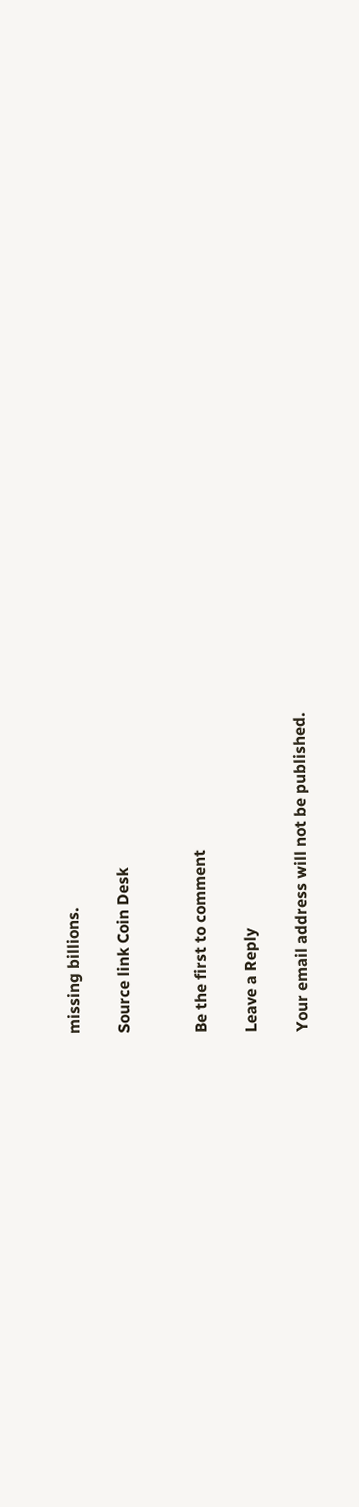missing billions.

Source link Coin Desk


Be the first to comment

Leave a Reply

Your email address will not be published.